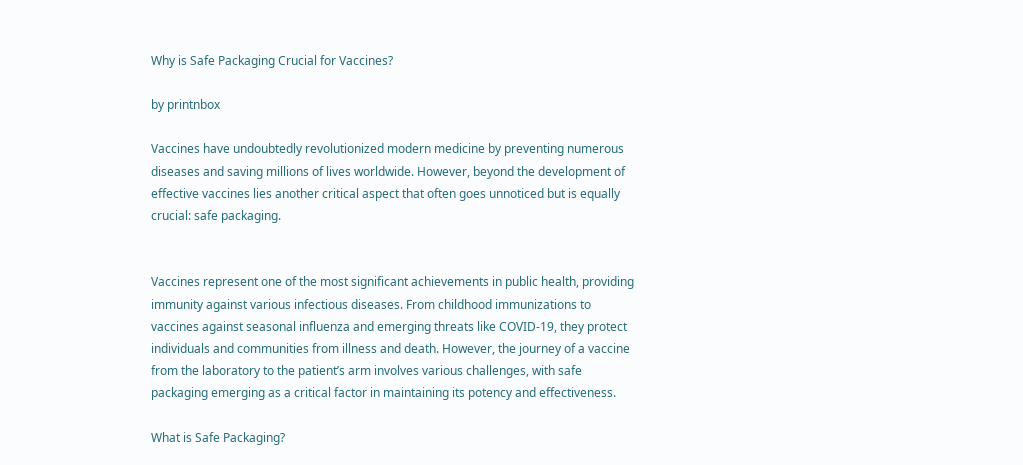Why is Safe Packaging Crucial for Vaccines?

by printnbox

Vaccines have undoubtedly revolutionized modern medicine by preventing numerous diseases and saving millions of lives worldwide. However, beyond the development of effective vaccines lies another critical aspect that often goes unnoticed but is equally crucial: safe packaging.


Vaccines represent one of the most significant achievements in public health, providing immunity against various infectious diseases. From childhood immunizations to vaccines against seasonal influenza and emerging threats like COVID-19, they protect individuals and communities from illness and death. However, the journey of a vaccine from the laboratory to the patient’s arm involves various challenges, with safe packaging emerging as a critical factor in maintaining its potency and effectiveness.

What is Safe Packaging?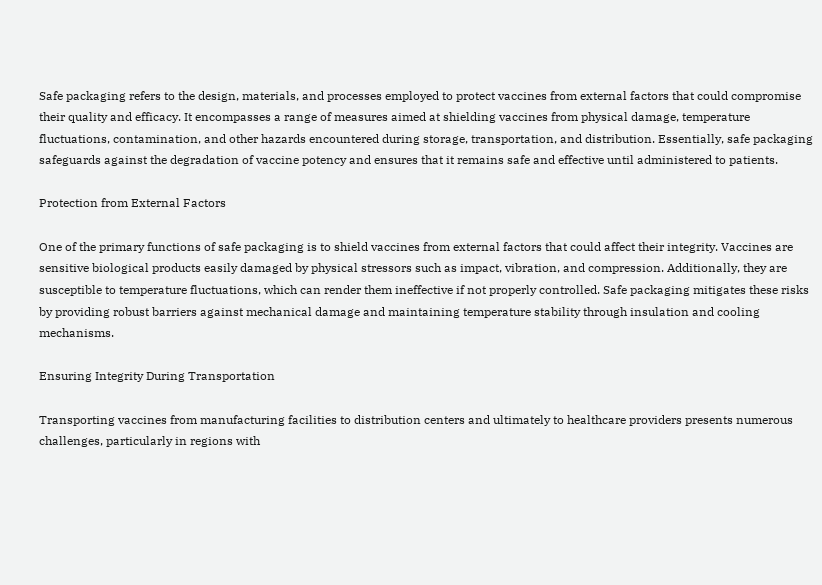Safe packaging refers to the design, materials, and processes employed to protect vaccines from external factors that could compromise their quality and efficacy. It encompasses a range of measures aimed at shielding vaccines from physical damage, temperature fluctuations, contamination, and other hazards encountered during storage, transportation, and distribution. Essentially, safe packaging safeguards against the degradation of vaccine potency and ensures that it remains safe and effective until administered to patients.

Protection from External Factors

One of the primary functions of safe packaging is to shield vaccines from external factors that could affect their integrity. Vaccines are sensitive biological products easily damaged by physical stressors such as impact, vibration, and compression. Additionally, they are susceptible to temperature fluctuations, which can render them ineffective if not properly controlled. Safe packaging mitigates these risks by providing robust barriers against mechanical damage and maintaining temperature stability through insulation and cooling mechanisms.

Ensuring Integrity During Transportation

Transporting vaccines from manufacturing facilities to distribution centers and ultimately to healthcare providers presents numerous challenges, particularly in regions with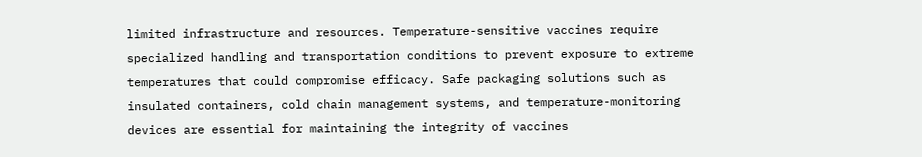limited infrastructure and resources. Temperature-sensitive vaccines require specialized handling and transportation conditions to prevent exposure to extreme temperatures that could compromise efficacy. Safe packaging solutions such as insulated containers, cold chain management systems, and temperature-monitoring devices are essential for maintaining the integrity of vaccines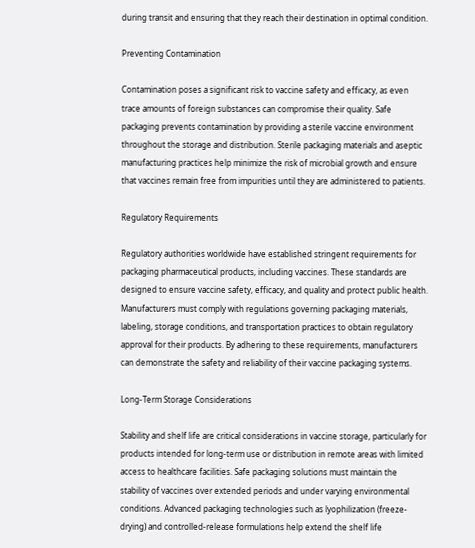during transit and ensuring that they reach their destination in optimal condition.

Preventing Contamination

Contamination poses a significant risk to vaccine safety and efficacy, as even trace amounts of foreign substances can compromise their quality. Safe packaging prevents contamination by providing a sterile vaccine environment throughout the storage and distribution. Sterile packaging materials and aseptic manufacturing practices help minimize the risk of microbial growth and ensure that vaccines remain free from impurities until they are administered to patients.

Regulatory Requirements

Regulatory authorities worldwide have established stringent requirements for packaging pharmaceutical products, including vaccines. These standards are designed to ensure vaccine safety, efficacy, and quality and protect public health. Manufacturers must comply with regulations governing packaging materials, labeling, storage conditions, and transportation practices to obtain regulatory approval for their products. By adhering to these requirements, manufacturers can demonstrate the safety and reliability of their vaccine packaging systems.

Long-Term Storage Considerations

Stability and shelf life are critical considerations in vaccine storage, particularly for products intended for long-term use or distribution in remote areas with limited access to healthcare facilities. Safe packaging solutions must maintain the stability of vaccines over extended periods and under varying environmental conditions. Advanced packaging technologies such as lyophilization (freeze-drying) and controlled-release formulations help extend the shelf life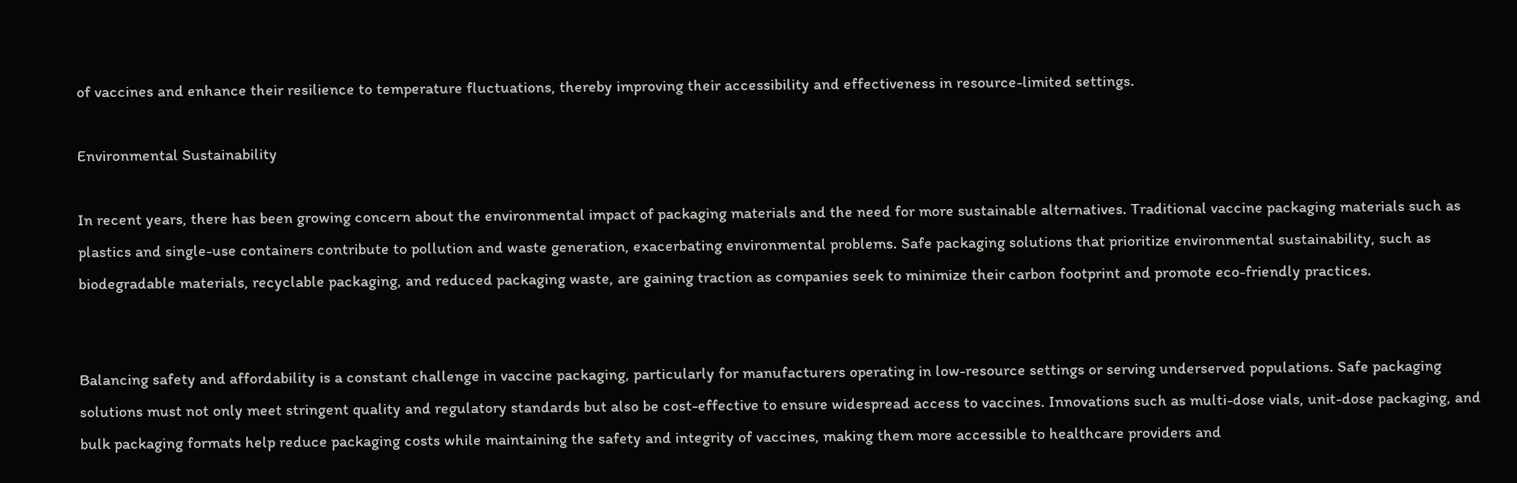of vaccines and enhance their resilience to temperature fluctuations, thereby improving their accessibility and effectiveness in resource-limited settings.

Environmental Sustainability

In recent years, there has been growing concern about the environmental impact of packaging materials and the need for more sustainable alternatives. Traditional vaccine packaging materials such as plastics and single-use containers contribute to pollution and waste generation, exacerbating environmental problems. Safe packaging solutions that prioritize environmental sustainability, such as biodegradable materials, recyclable packaging, and reduced packaging waste, are gaining traction as companies seek to minimize their carbon footprint and promote eco-friendly practices.


Balancing safety and affordability is a constant challenge in vaccine packaging, particularly for manufacturers operating in low-resource settings or serving underserved populations. Safe packaging solutions must not only meet stringent quality and regulatory standards but also be cost-effective to ensure widespread access to vaccines. Innovations such as multi-dose vials, unit-dose packaging, and bulk packaging formats help reduce packaging costs while maintaining the safety and integrity of vaccines, making them more accessible to healthcare providers and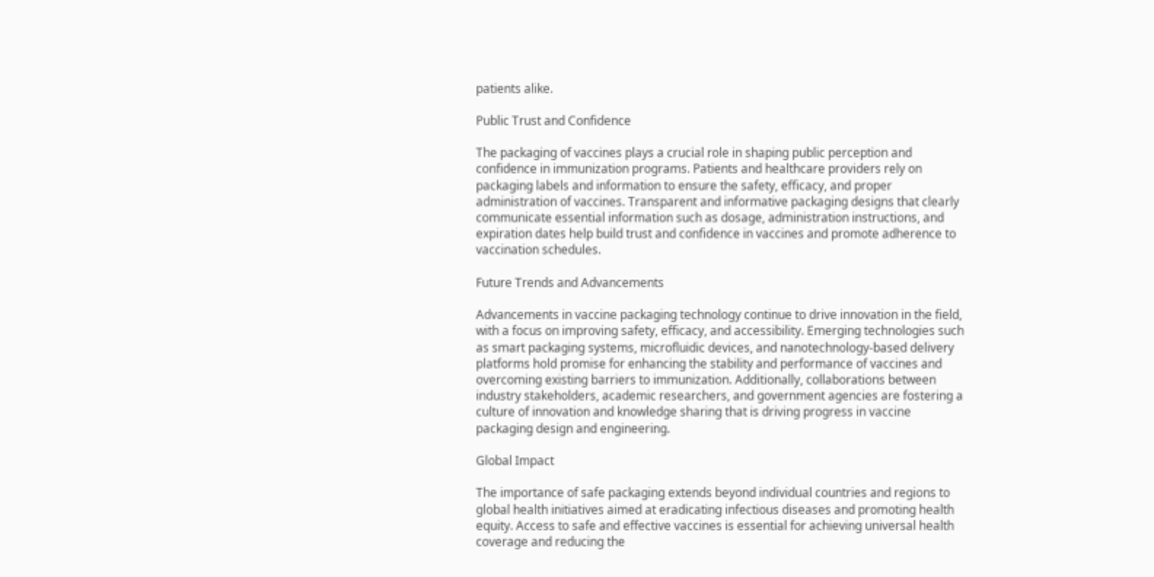patients alike.

Public Trust and Confidence

The packaging of vaccines plays a crucial role in shaping public perception and confidence in immunization programs. Patients and healthcare providers rely on packaging labels and information to ensure the safety, efficacy, and proper administration of vaccines. Transparent and informative packaging designs that clearly communicate essential information such as dosage, administration instructions, and expiration dates help build trust and confidence in vaccines and promote adherence to vaccination schedules.

Future Trends and Advancements

Advancements in vaccine packaging technology continue to drive innovation in the field, with a focus on improving safety, efficacy, and accessibility. Emerging technologies such as smart packaging systems, microfluidic devices, and nanotechnology-based delivery platforms hold promise for enhancing the stability and performance of vaccines and overcoming existing barriers to immunization. Additionally, collaborations between industry stakeholders, academic researchers, and government agencies are fostering a culture of innovation and knowledge sharing that is driving progress in vaccine packaging design and engineering.

Global Impact

The importance of safe packaging extends beyond individual countries and regions to global health initiatives aimed at eradicating infectious diseases and promoting health equity. Access to safe and effective vaccines is essential for achieving universal health coverage and reducing the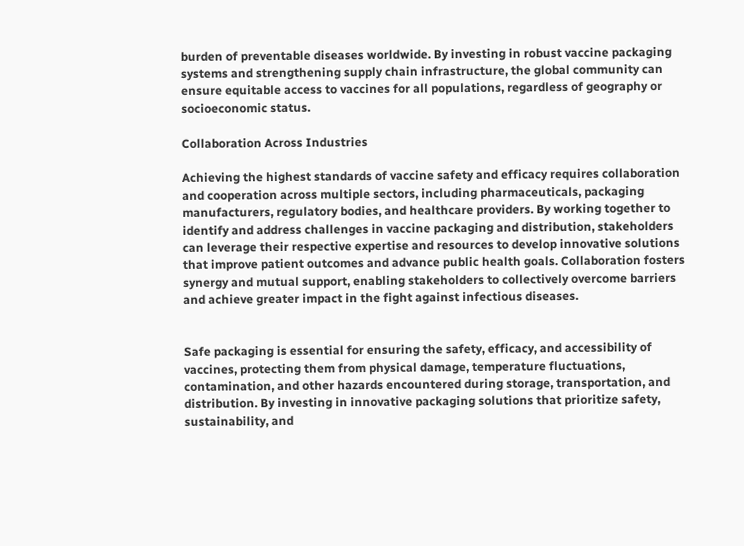burden of preventable diseases worldwide. By investing in robust vaccine packaging systems and strengthening supply chain infrastructure, the global community can ensure equitable access to vaccines for all populations, regardless of geography or socioeconomic status.

Collaboration Across Industries

Achieving the highest standards of vaccine safety and efficacy requires collaboration and cooperation across multiple sectors, including pharmaceuticals, packaging manufacturers, regulatory bodies, and healthcare providers. By working together to identify and address challenges in vaccine packaging and distribution, stakeholders can leverage their respective expertise and resources to develop innovative solutions that improve patient outcomes and advance public health goals. Collaboration fosters synergy and mutual support, enabling stakeholders to collectively overcome barriers and achieve greater impact in the fight against infectious diseases.


Safe packaging is essential for ensuring the safety, efficacy, and accessibility of vaccines, protecting them from physical damage, temperature fluctuations, contamination, and other hazards encountered during storage, transportation, and distribution. By investing in innovative packaging solutions that prioritize safety, sustainability, and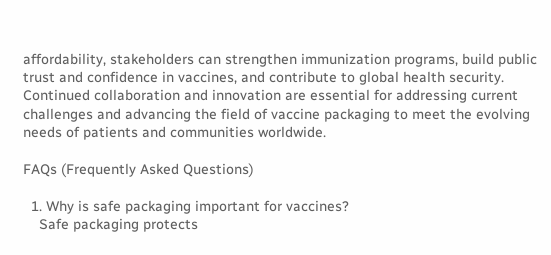affordability, stakeholders can strengthen immunization programs, build public trust and confidence in vaccines, and contribute to global health security. Continued collaboration and innovation are essential for addressing current challenges and advancing the field of vaccine packaging to meet the evolving needs of patients and communities worldwide.

FAQs (Frequently Asked Questions)

  1. Why is safe packaging important for vaccines?
    Safe packaging protects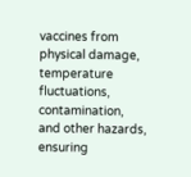vaccines from physical damage, temperature fluctuations, contamination, and other hazards, ensuring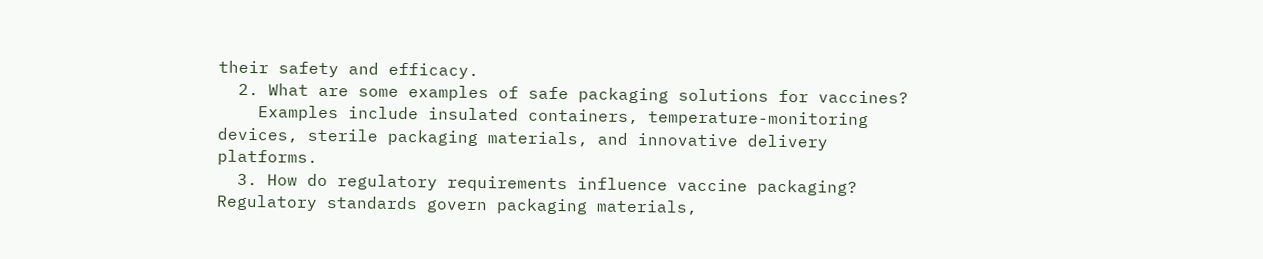their safety and efficacy.
  2. What are some examples of safe packaging solutions for vaccines?
    Examples include insulated containers, temperature-monitoring devices, sterile packaging materials, and innovative delivery platforms.
  3. How do regulatory requirements influence vaccine packaging? Regulatory standards govern packaging materials,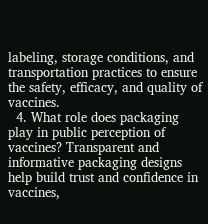labeling, storage conditions, and transportation practices to ensure the safety, efficacy, and quality of vaccines.
  4. What role does packaging play in public perception of vaccines? Transparent and informative packaging designs help build trust and confidence in vaccines,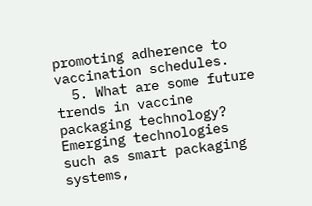promoting adherence to vaccination schedules.
  5. What are some future trends in vaccine packaging technology? Emerging technologies such as smart packaging systems,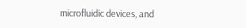microfluidic devices, and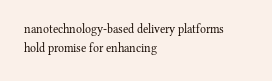nanotechnology-based delivery platforms hold promise for enhancing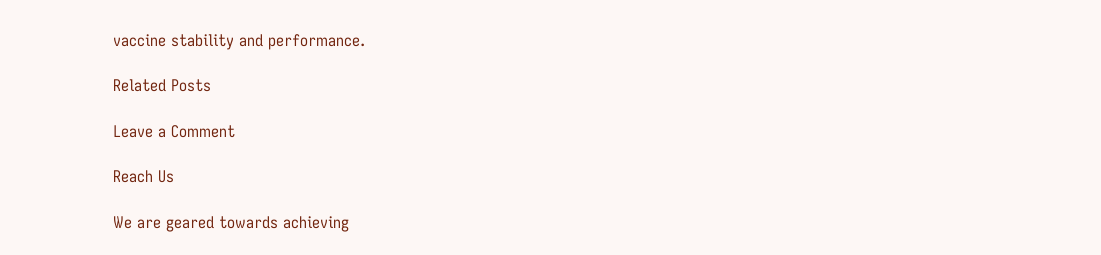vaccine stability and performance.

Related Posts

Leave a Comment

Reach Us

We are geared towards achieving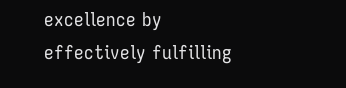excellence by effectively fulfilling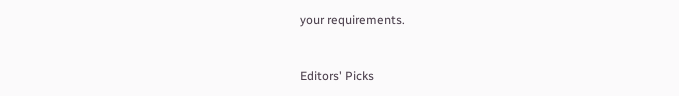your requirements.


Editors' Picks